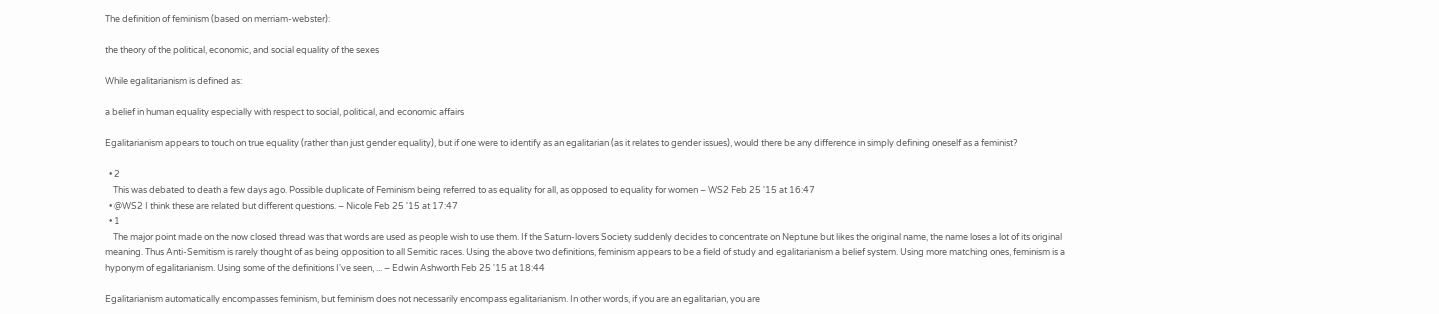The definition of feminism (based on merriam-webster):

the theory of the political, economic, and social equality of the sexes

While egalitarianism is defined as:

a belief in human equality especially with respect to social, political, and economic affairs

Egalitarianism appears to touch on true equality (rather than just gender equality), but if one were to identify as an egalitarian (as it relates to gender issues), would there be any difference in simply defining oneself as a feminist?

  • 2
    This was debated to death a few days ago. Possible duplicate of Feminism being referred to as equality for all, as opposed to equality for women – WS2 Feb 25 '15 at 16:47
  • @WS2 I think these are related but different questions. – Nicole Feb 25 '15 at 17:47
  • 1
    The major point made on the now closed thread was that words are used as people wish to use them. If the Saturn-lovers Society suddenly decides to concentrate on Neptune but likes the original name, the name loses a lot of its original meaning. Thus Anti-Semitism is rarely thought of as being opposition to all Semitic races. Using the above two definitions, feminism appears to be a field of study and egalitarianism a belief system. Using more matching ones, feminism is a hyponym of egalitarianism. Using some of the definitions I've seen, ... – Edwin Ashworth Feb 25 '15 at 18:44

Egalitarianism automatically encompasses feminism, but feminism does not necessarily encompass egalitarianism. In other words, if you are an egalitarian, you are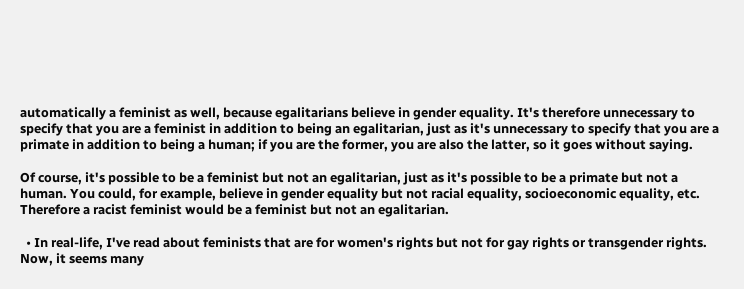automatically a feminist as well, because egalitarians believe in gender equality. It's therefore unnecessary to specify that you are a feminist in addition to being an egalitarian, just as it's unnecessary to specify that you are a primate in addition to being a human; if you are the former, you are also the latter, so it goes without saying.

Of course, it's possible to be a feminist but not an egalitarian, just as it's possible to be a primate but not a human. You could, for example, believe in gender equality but not racial equality, socioeconomic equality, etc. Therefore a racist feminist would be a feminist but not an egalitarian.

  • In real-life, I've read about feminists that are for women's rights but not for gay rights or transgender rights. Now, it seems many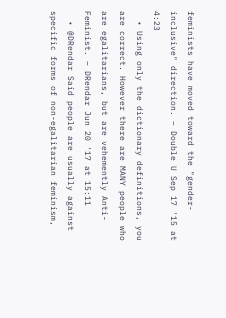feminists have moved toward the "gender-inclusive" direction. – Double U Sep 17 '15 at 4:23
  • Using only the dictionary definitions, you are correct. However there are MANY people who are egalitarians, but are vehemently Anti-Feminist. – DRendar Jun 20 '17 at 15:11
  • @DRendar Said people are usually against specific forms of non-egalitarian feminism,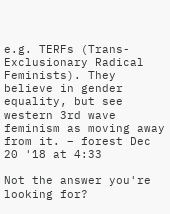e.g. TERFs (Trans-Exclusionary Radical Feminists). They believe in gender equality, but see western 3rd wave feminism as moving away from it. – forest Dec 20 '18 at 4:33

Not the answer you're looking for?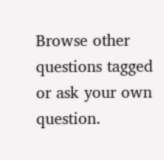Browse other questions tagged or ask your own question.